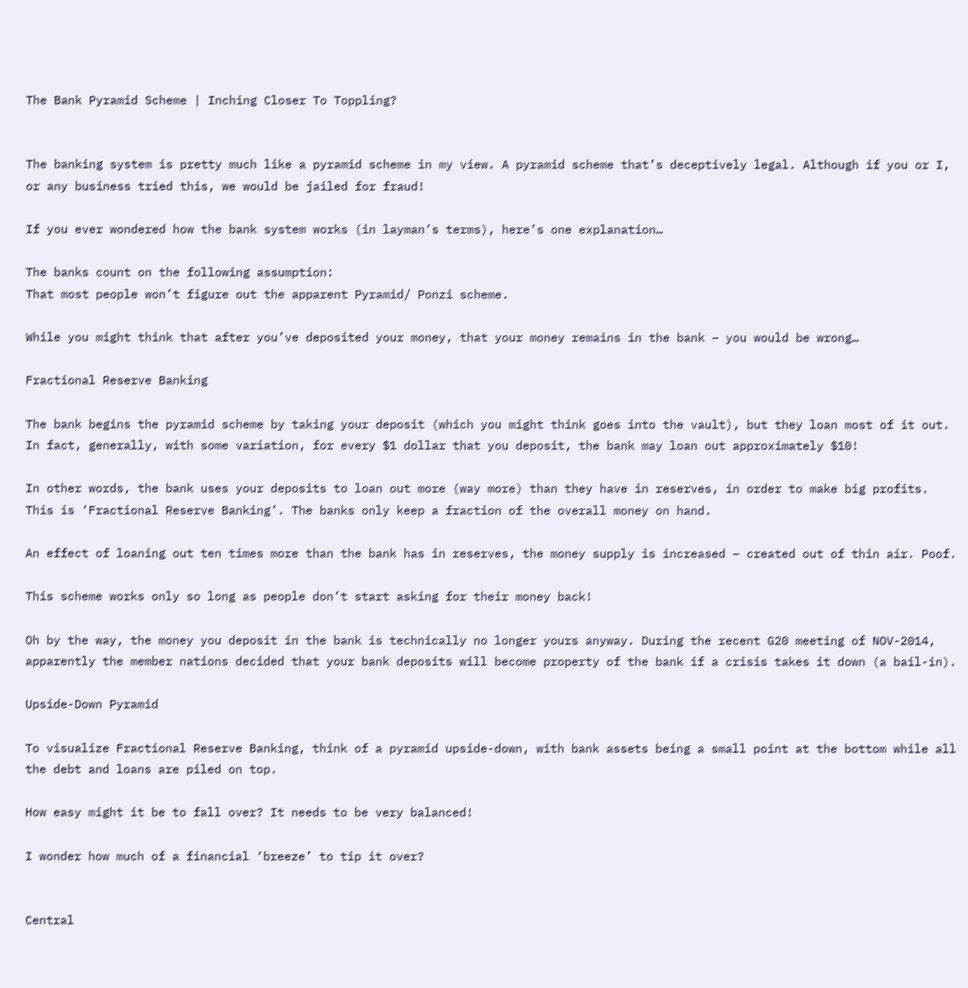The Bank Pyramid Scheme | Inching Closer To Toppling?


The banking system is pretty much like a pyramid scheme in my view. A pyramid scheme that’s deceptively legal. Although if you or I, or any business tried this, we would be jailed for fraud!

If you ever wondered how the bank system works (in layman’s terms), here’s one explanation…

The banks count on the following assumption:
That most people won’t figure out the apparent Pyramid/ Ponzi scheme.

While you might think that after you’ve deposited your money, that your money remains in the bank – you would be wrong…

Fractional Reserve Banking

The bank begins the pyramid scheme by taking your deposit (which you might think goes into the vault), but they loan most of it out. In fact, generally, with some variation, for every $1 dollar that you deposit, the bank may loan out approximately $10!

In other words, the bank uses your deposits to loan out more (way more) than they have in reserves, in order to make big profits. This is ‘Fractional Reserve Banking’. The banks only keep a fraction of the overall money on hand.

An effect of loaning out ten times more than the bank has in reserves, the money supply is increased – created out of thin air. Poof.

This scheme works only so long as people don’t start asking for their money back!

Oh by the way, the money you deposit in the bank is technically no longer yours anyway. During the recent G20 meeting of NOV-2014, apparently the member nations decided that your bank deposits will become property of the bank if a crisis takes it down (a bail-in).

Upside-Down Pyramid

To visualize Fractional Reserve Banking, think of a pyramid upside-down, with bank assets being a small point at the bottom while all the debt and loans are piled on top.

How easy might it be to fall over? It needs to be very balanced!

I wonder how much of a financial ‘breeze’ to tip it over?


Central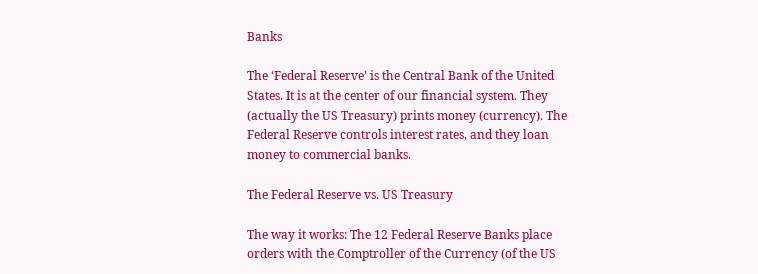Banks

The ‘Federal Reserve’ is the Central Bank of the United States. It is at the center of our financial system. They (actually the US Treasury) prints money (currency). The Federal Reserve controls interest rates, and they loan money to commercial banks.

The Federal Reserve vs. US Treasury

The way it works: The 12 Federal Reserve Banks place orders with the Comptroller of the Currency (of the US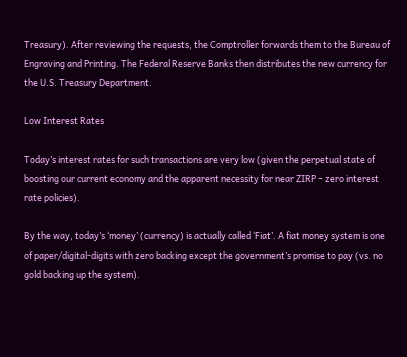Treasury). After reviewing the requests, the Comptroller forwards them to the Bureau of Engraving and Printing. The Federal Reserve Banks then distributes the new currency for the U.S. Treasury Department.

Low Interest Rates

Today’s interest rates for such transactions are very low (given the perpetual state of boosting our current economy and the apparent necessity for near ZIRP – zero interest rate policies).

By the way, today’s ‘money’ (currency) is actually called ‘Fiat’. A fiat money system is one of paper/digital-digits with zero backing except the government’s promise to pay (vs. no gold backing up the system).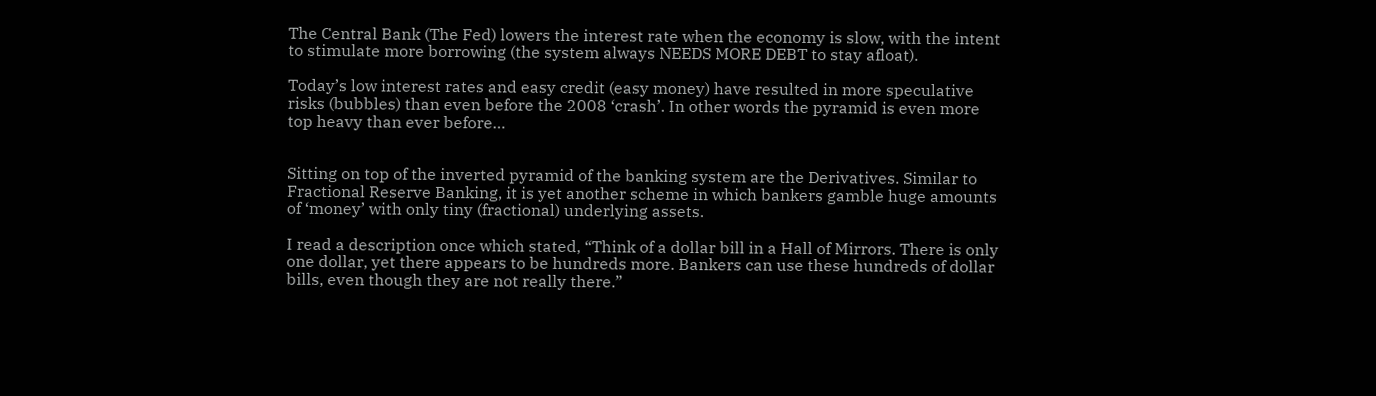The Central Bank (The Fed) lowers the interest rate when the economy is slow, with the intent to stimulate more borrowing (the system always NEEDS MORE DEBT to stay afloat).

Today’s low interest rates and easy credit (easy money) have resulted in more speculative risks (bubbles) than even before the 2008 ‘crash’. In other words the pyramid is even more top heavy than ever before…


Sitting on top of the inverted pyramid of the banking system are the Derivatives. Similar to Fractional Reserve Banking, it is yet another scheme in which bankers gamble huge amounts of ‘money’ with only tiny (fractional) underlying assets.

I read a description once which stated, “Think of a dollar bill in a Hall of Mirrors. There is only one dollar, yet there appears to be hundreds more. Bankers can use these hundreds of dollar bills, even though they are not really there.”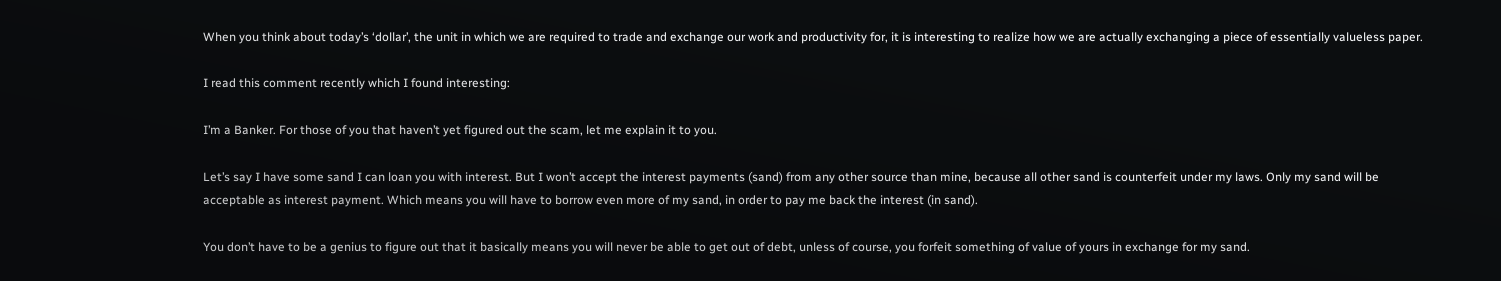When you think about today’s ‘dollar’, the unit in which we are required to trade and exchange our work and productivity for, it is interesting to realize how we are actually exchanging a piece of essentially valueless paper.

I read this comment recently which I found interesting:

I’m a Banker. For those of you that haven’t yet figured out the scam, let me explain it to you.

Let’s say I have some sand I can loan you with interest. But I won’t accept the interest payments (sand) from any other source than mine, because all other sand is counterfeit under my laws. Only my sand will be acceptable as interest payment. Which means you will have to borrow even more of my sand, in order to pay me back the interest (in sand).

You don’t have to be a genius to figure out that it basically means you will never be able to get out of debt, unless of course, you forfeit something of value of yours in exchange for my sand.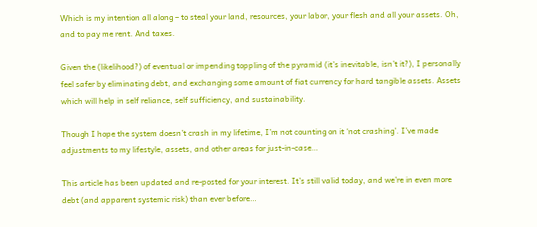Which is my intention all along – to steal your land, resources, your labor, your flesh and all your assets. Oh, and to pay me rent. And taxes.

Given the (likelihood?) of eventual or impending toppling of the pyramid (it’s inevitable, isn’t it?), I personally feel safer by eliminating debt, and exchanging some amount of fiat currency for hard tangible assets. Assets which will help in self reliance, self sufficiency, and sustainability.

Though I hope the system doesn’t crash in my lifetime, I’m not counting on it ‘not crashing’. I’ve made adjustments to my lifestyle, assets, and other areas for just-in-case…

This article has been updated and re-posted for your interest. It’s still valid today, and we’re in even more debt (and apparent systemic risk) than ever before…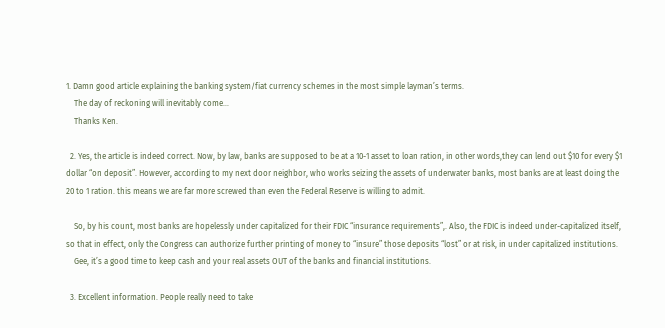1. Damn good article explaining the banking system/fiat currency schemes in the most simple layman’s terms.
    The day of reckoning will inevitably come…
    Thanks Ken.

  2. Yes, the article is indeed correct. Now, by law, banks are supposed to be at a 10-1 asset to loan ration, in other words,they can lend out $10 for every $1 dollar “on deposit”. However, according to my next door neighbor, who works seizing the assets of underwater banks, most banks are at least doing the 20 to 1 ration. this means we are far more screwed than even the Federal Reserve is willing to admit.

    So, by his count, most banks are hopelessly under capitalized for their FDIC “insurance requirements”,. Also, the FDIC is indeed under-capitalized itself, so that in effect, only the Congress can authorize further printing of money to “insure” those deposits “lost” or at risk, in under capitalized institutions.
    Gee, it’s a good time to keep cash and your real assets OUT of the banks and financial institutions.

  3. Excellent information. People really need to take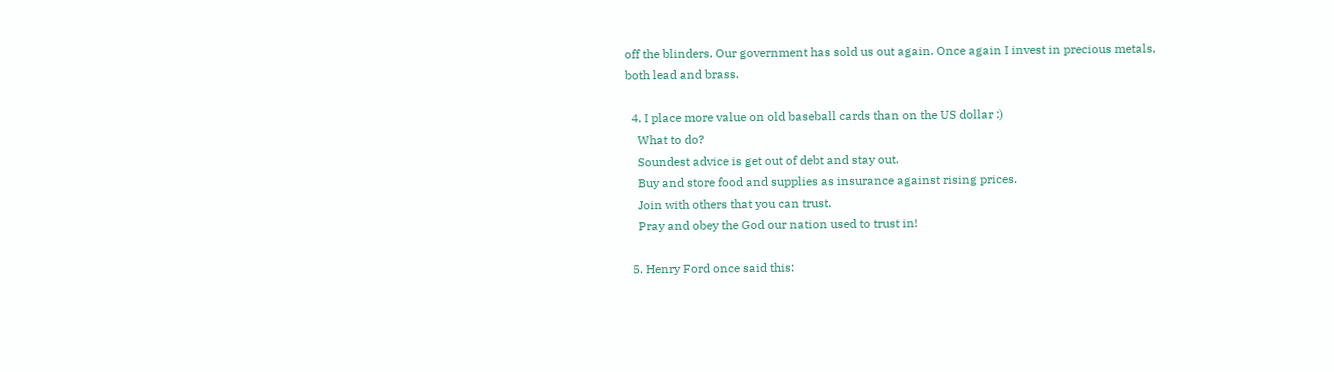off the blinders. Our government has sold us out again. Once again I invest in precious metals, both lead and brass.

  4. I place more value on old baseball cards than on the US dollar :)
    What to do?
    Soundest advice is get out of debt and stay out.
    Buy and store food and supplies as insurance against rising prices.
    Join with others that you can trust.
    Pray and obey the God our nation used to trust in!

  5. Henry Ford once said this: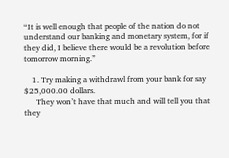“It is well enough that people of the nation do not understand our banking and monetary system, for if they did, I believe there would be a revolution before tomorrow morning.”

    1. Try making a withdrawl from your bank for say $25,000.00 dollars.
      They won’t have that much and will tell you that they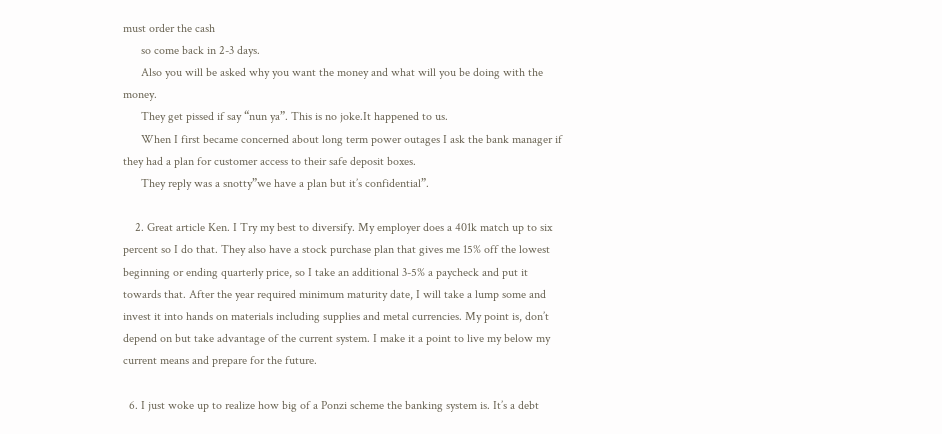must order the cash
      so come back in 2-3 days.
      Also you will be asked why you want the money and what will you be doing with the money.
      They get pissed if say “nun ya”. This is no joke.It happened to us.
      When I first became concerned about long term power outages I ask the bank manager if they had a plan for customer access to their safe deposit boxes.
      They reply was a snotty”we have a plan but it’s confidential”.

    2. Great article Ken. I Try my best to diversify. My employer does a 401k match up to six percent so I do that. They also have a stock purchase plan that gives me 15% off the lowest beginning or ending quarterly price, so I take an additional 3-5% a paycheck and put it towards that. After the year required minimum maturity date, I will take a lump some and invest it into hands on materials including supplies and metal currencies. My point is, don’t depend on but take advantage of the current system. I make it a point to live my below my current means and prepare for the future.

  6. I just woke up to realize how big of a Ponzi scheme the banking system is. It’s a debt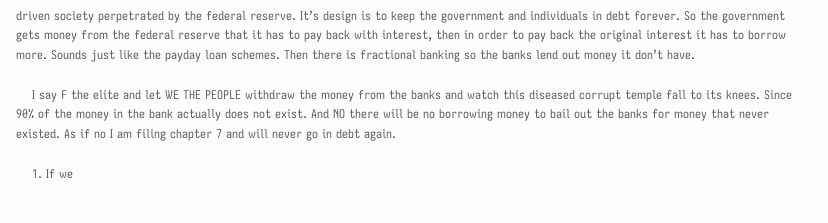driven society perpetrated by the federal reserve. It’s design is to keep the government and individuals in debt forever. So the government gets money from the federal reserve that it has to pay back with interest, then in order to pay back the original interest it has to borrow more. Sounds just like the payday loan schemes. Then there is fractional banking so the banks lend out money it don’t have.

    I say F the elite and let WE THE PEOPLE withdraw the money from the banks and watch this diseased corrupt temple fall to its knees. Since 90% of the money in the bank actually does not exist. And NO there will be no borrowing money to bail out the banks for money that never existed. As if no I am filing chapter 7 and will never go in debt again.

    1. If we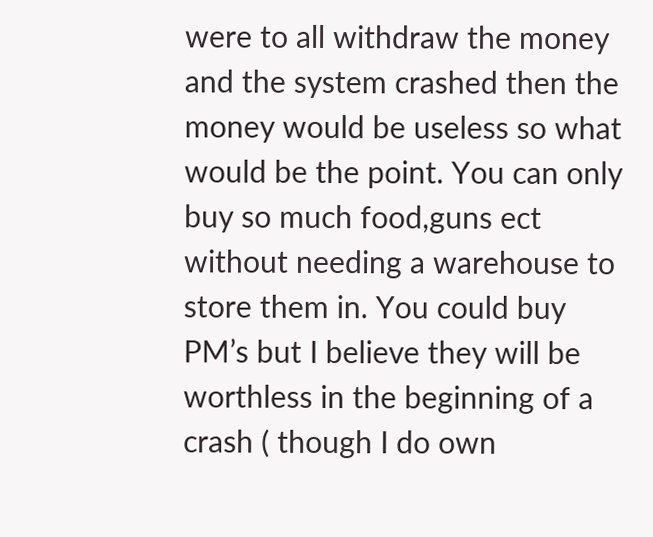were to all withdraw the money and the system crashed then the money would be useless so what would be the point. You can only buy so much food,guns ect without needing a warehouse to store them in. You could buy PM’s but I believe they will be worthless in the beginning of a crash ( though I do own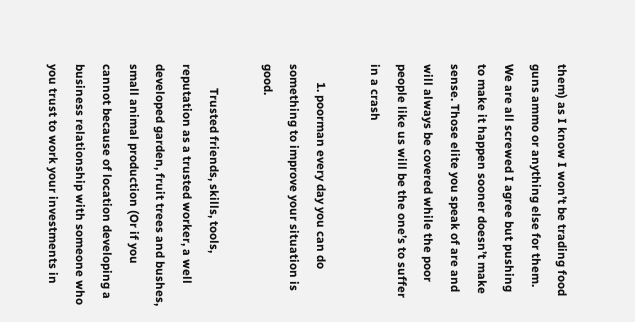them) as I know I won’t be trading food guns ammo or anything else for them. We are all screwed I agree but pushing to make it happen sooner doesn’t make sense. Those elite you speak of are and will always be covered while the poor people like us will be the one’s to suffer in a crash

      1. poorman every day you can do something to improve your situation is good.

        Trusted friends, skills, tools, reputation as a trusted worker, a well developed garden, fruit trees and bushes, small animal production (Or if you cannot because of location developing a business relationship with someone who you trust to work your investments in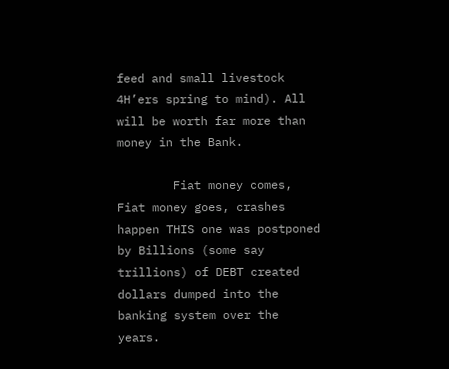feed and small livestock 4H’ers spring to mind). All will be worth far more than money in the Bank.

        Fiat money comes, Fiat money goes, crashes happen THIS one was postponed by Billions (some say trillions) of DEBT created dollars dumped into the banking system over the years.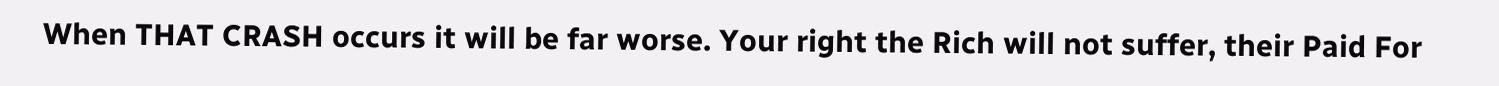When THAT CRASH occurs it will be far worse. Your right the Rich will not suffer, their Paid For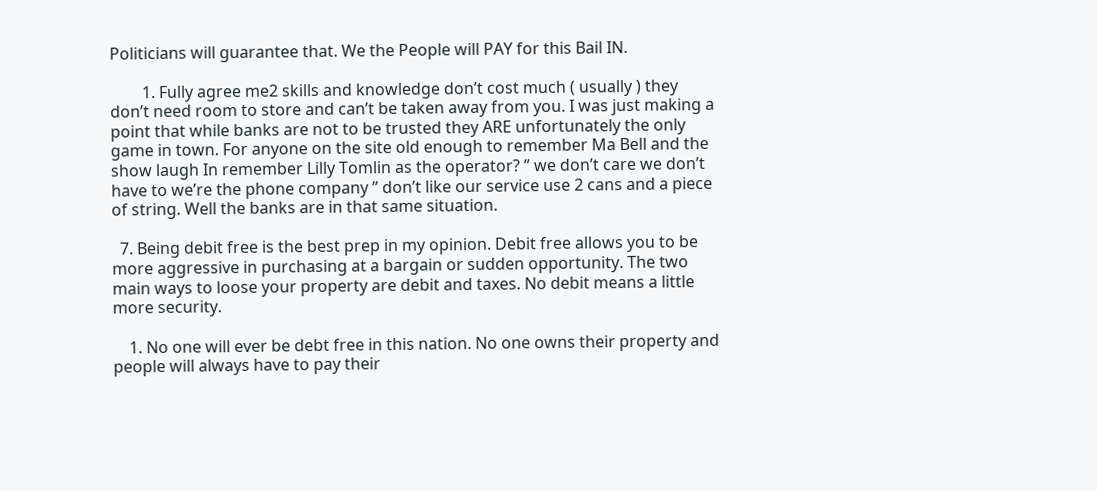Politicians will guarantee that. We the People will PAY for this Bail IN.

        1. Fully agree me2 skills and knowledge don’t cost much ( usually ) they don’t need room to store and can’t be taken away from you. I was just making a point that while banks are not to be trusted they ARE unfortunately the only game in town. For anyone on the site old enough to remember Ma Bell and the show laugh In remember Lilly Tomlin as the operator? ” we don’t care we don’t have to we’re the phone company ” don’t like our service use 2 cans and a piece of string. Well the banks are in that same situation.

  7. Being debit free is the best prep in my opinion. Debit free allows you to be more aggressive in purchasing at a bargain or sudden opportunity. The two main ways to loose your property are debit and taxes. No debit means a little more security.

    1. No one will ever be debt free in this nation. No one owns their property and people will always have to pay their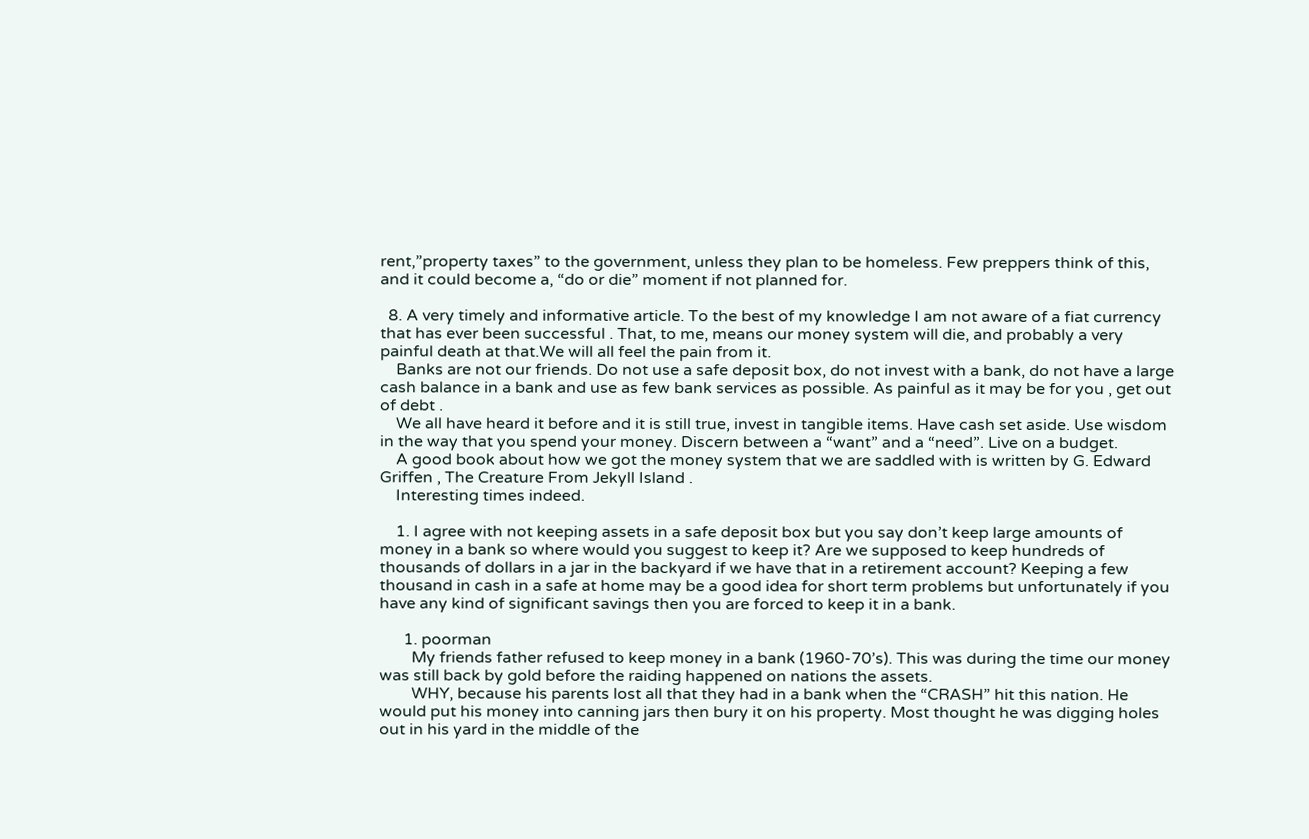rent,”property taxes” to the government, unless they plan to be homeless. Few preppers think of this, and it could become a, “do or die” moment if not planned for.

  8. A very timely and informative article. To the best of my knowledge I am not aware of a fiat currency that has ever been successful . That, to me, means our money system will die, and probably a very painful death at that.We will all feel the pain from it.
    Banks are not our friends. Do not use a safe deposit box, do not invest with a bank, do not have a large cash balance in a bank and use as few bank services as possible. As painful as it may be for you , get out of debt .
    We all have heard it before and it is still true, invest in tangible items. Have cash set aside. Use wisdom in the way that you spend your money. Discern between a “want” and a “need”. Live on a budget.
    A good book about how we got the money system that we are saddled with is written by G. Edward Griffen , The Creature From Jekyll Island .
    Interesting times indeed.

    1. I agree with not keeping assets in a safe deposit box but you say don’t keep large amounts of money in a bank so where would you suggest to keep it? Are we supposed to keep hundreds of thousands of dollars in a jar in the backyard if we have that in a retirement account? Keeping a few thousand in cash in a safe at home may be a good idea for short term problems but unfortunately if you have any kind of significant savings then you are forced to keep it in a bank.

      1. poorman
        My friends father refused to keep money in a bank (1960-70’s). This was during the time our money was still back by gold before the raiding happened on nations the assets.
        WHY, because his parents lost all that they had in a bank when the “CRASH” hit this nation. He would put his money into canning jars then bury it on his property. Most thought he was digging holes out in his yard in the middle of the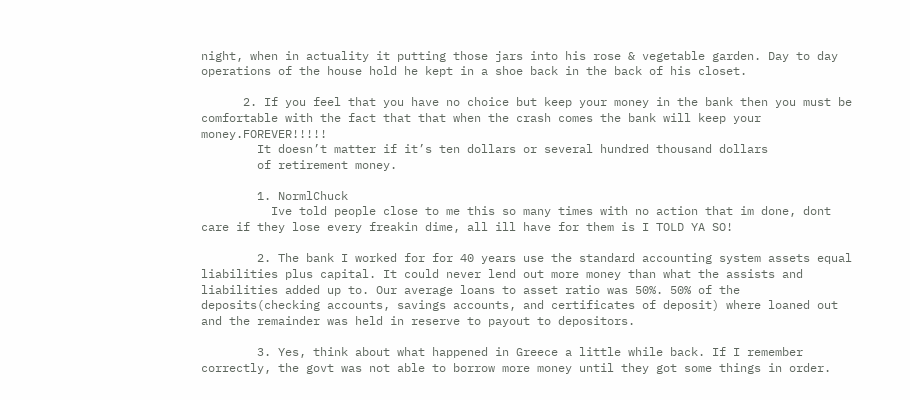night, when in actuality it putting those jars into his rose & vegetable garden. Day to day operations of the house hold he kept in a shoe back in the back of his closet.

      2. If you feel that you have no choice but keep your money in the bank then you must be comfortable with the fact that that when the crash comes the bank will keep your money.FOREVER!!!!!
        It doesn’t matter if it’s ten dollars or several hundred thousand dollars
        of retirement money.

        1. NormlChuck
          Ive told people close to me this so many times with no action that im done, dont care if they lose every freakin dime, all ill have for them is I TOLD YA SO!

        2. The bank I worked for for 40 years use the standard accounting system assets equal liabilities plus capital. It could never lend out more money than what the assists and liabilities added up to. Our average loans to asset ratio was 50%. 50% of the deposits(checking accounts, savings accounts, and certificates of deposit) where loaned out and the remainder was held in reserve to payout to depositors.

        3. Yes, think about what happened in Greece a little while back. If I remember correctly, the govt was not able to borrow more money until they got some things in order.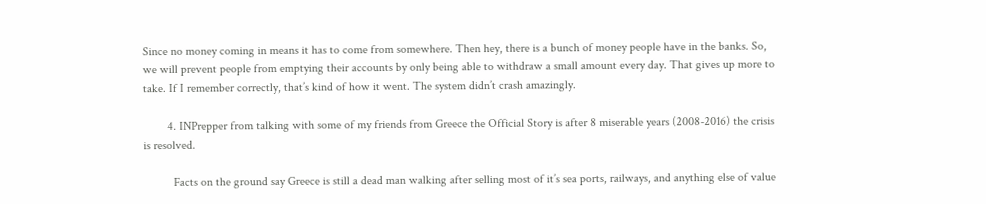Since no money coming in means it has to come from somewhere. Then hey, there is a bunch of money people have in the banks. So, we will prevent people from emptying their accounts by only being able to withdraw a small amount every day. That gives up more to take. If I remember correctly, that’s kind of how it went. The system didn’t crash amazingly.

        4. INPrepper from talking with some of my friends from Greece the Official Story is after 8 miserable years (2008-2016) the crisis is resolved.

          Facts on the ground say Greece is still a dead man walking after selling most of it’s sea ports, railways, and anything else of value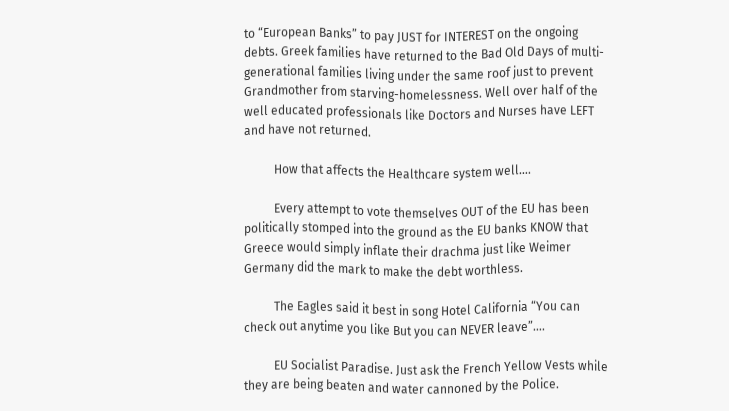to “European Banks” to pay JUST for INTEREST on the ongoing debts. Greek families have returned to the Bad Old Days of multi-generational families living under the same roof just to prevent Grandmother from starving-homelessness. Well over half of the well educated professionals like Doctors and Nurses have LEFT and have not returned.

          How that affects the Healthcare system well….

          Every attempt to vote themselves OUT of the EU has been politically stomped into the ground as the EU banks KNOW that Greece would simply inflate their drachma just like Weimer Germany did the mark to make the debt worthless.

          The Eagles said it best in song Hotel California “You can check out anytime you like But you can NEVER leave”….

          EU Socialist Paradise. Just ask the French Yellow Vests while they are being beaten and water cannoned by the Police.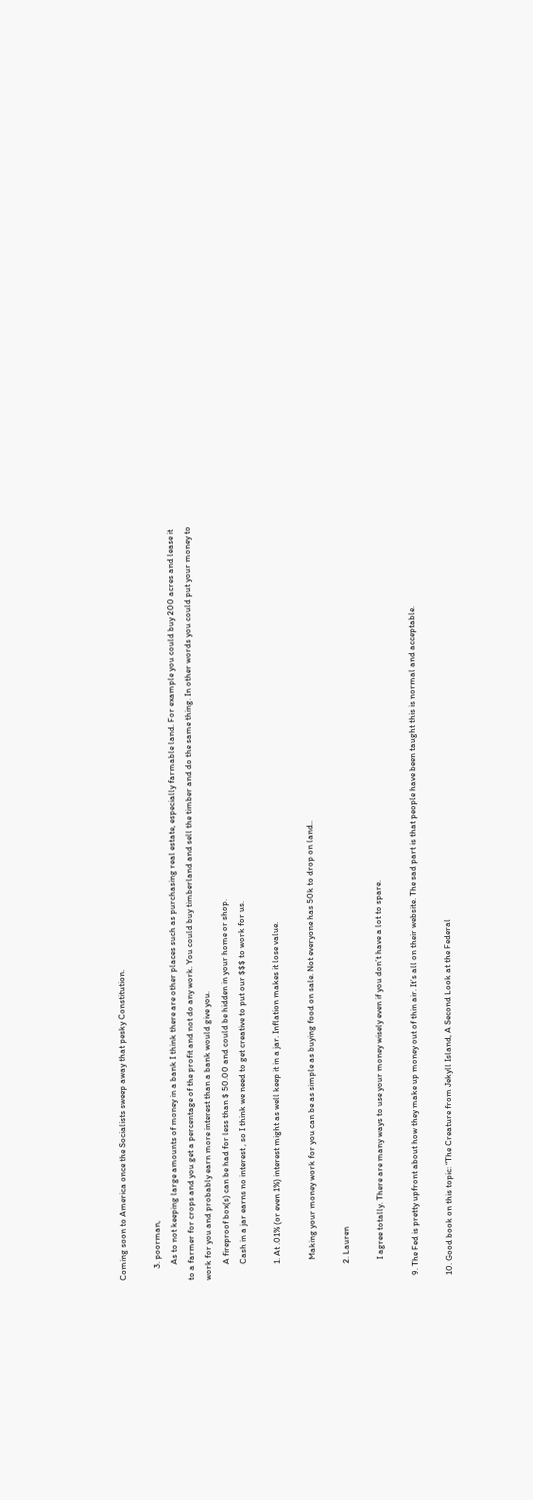Coming soon to America once the Socialists sweep away that pesky Constitution.

      3. poorman,
        As to not keeping large amounts of money in a bank I think there are other places such as purchasing real estate, especially farmable land. For example you could buy 200 acres and lease it to a farmer for crops and you get a percentage of the profit and not do any work. You could buy timberland and sell the timber and do the same thing. In other words you could put your money to work for you and probably earn more interest than a bank would give you.
        A fireproof box(s) can be had for less than $ 50.00 and could be hidden in your home or shop.
        Cash in a jar earns no interest , so I think we need to get creative to put our $$$ to work for us.

        1. At .01% (or even 1%) interest might as well keep it in a jar. Inflation makes it lose value.

          Making your money work for you can be as simple as buying food on sale. Not everyone has 50k to drop on land..

        2. Lauren

          I agree totally. There are many ways to use your money wisely even if you don’t have a lot to spare.

  9. The Fed is pretty upfront about how they make up money out of thin air. It’s all on their website. The sad part is that people have been taught this is normal and acceptable.

  10. Good book on this topic: “The Creature from Jekyll Island, A Second Look at the Federal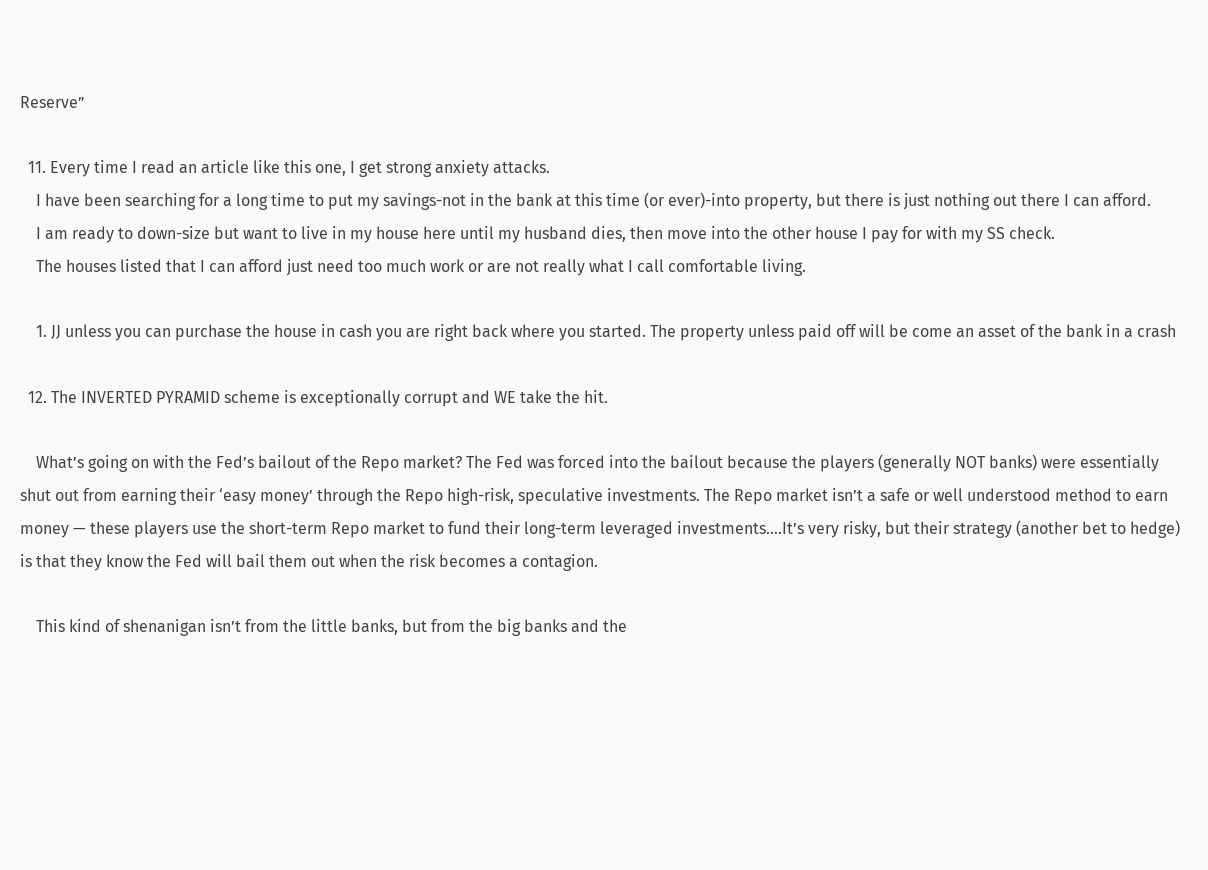Reserve”

  11. Every time I read an article like this one, I get strong anxiety attacks.
    I have been searching for a long time to put my savings-not in the bank at this time (or ever)-into property, but there is just nothing out there I can afford.
    I am ready to down-size but want to live in my house here until my husband dies, then move into the other house I pay for with my SS check.
    The houses listed that I can afford just need too much work or are not really what I call comfortable living.

    1. JJ unless you can purchase the house in cash you are right back where you started. The property unless paid off will be come an asset of the bank in a crash

  12. The INVERTED PYRAMID scheme is exceptionally corrupt and WE take the hit.

    What’s going on with the Fed’s bailout of the Repo market? The Fed was forced into the bailout because the players (generally NOT banks) were essentially shut out from earning their ‘easy money’ through the Repo high-risk, speculative investments. The Repo market isn’t a safe or well understood method to earn money — these players use the short-term Repo market to fund their long-term leveraged investments….It’s very risky, but their strategy (another bet to hedge) is that they know the Fed will bail them out when the risk becomes a contagion.

    This kind of shenanigan isn’t from the little banks, but from the big banks and the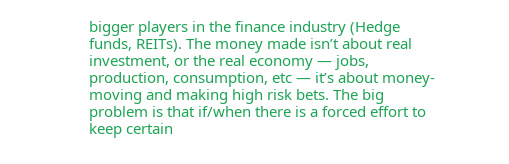bigger players in the finance industry (Hedge funds, REITs). The money made isn’t about real investment, or the real economy — jobs, production, consumption, etc — it’s about money-moving and making high risk bets. The big problem is that if/when there is a forced effort to keep certain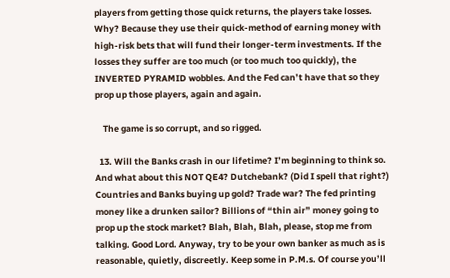players from getting those quick returns, the players take losses. Why? Because they use their quick-method of earning money with high-risk bets that will fund their longer-term investments. If the losses they suffer are too much (or too much too quickly), the INVERTED PYRAMID wobbles. And the Fed can’t have that so they prop up those players, again and again.

    The game is so corrupt, and so rigged.

  13. Will the Banks crash in our lifetime? I’m beginning to think so. And what about this NOT QE4? Dutchebank? (Did I spell that right?) Countries and Banks buying up gold? Trade war? The fed printing money like a drunken sailor? Billions of “thin air” money going to prop up the stock market? Blah, Blah, Blah, please, stop me from talking. Good Lord. Anyway, try to be your own banker as much as is reasonable, quietly, discreetly. Keep some in P.M.s. Of course you’ll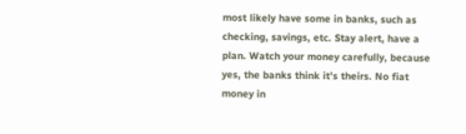most likely have some in banks, such as checking, savings, etc. Stay alert, have a plan. Watch your money carefully, because yes, the banks think it’s theirs. No fiat money in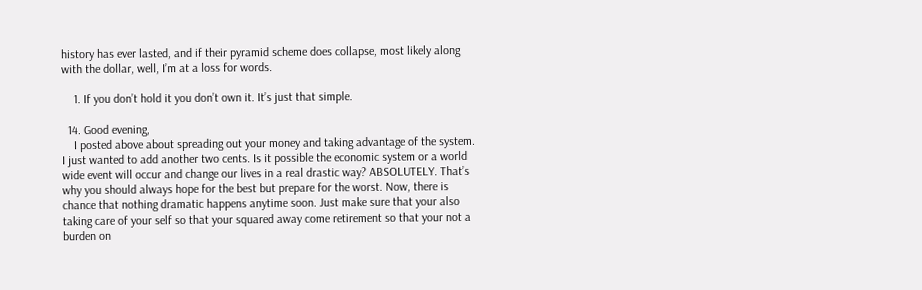history has ever lasted, and if their pyramid scheme does collapse, most likely along with the dollar, well, I’m at a loss for words.

    1. If you don’t hold it you don’t own it. It’s just that simple.

  14. Good evening,
    I posted above about spreading out your money and taking advantage of the system. I just wanted to add another two cents. Is it possible the economic system or a world wide event will occur and change our lives in a real drastic way? ABSOLUTELY. That’s why you should always hope for the best but prepare for the worst. Now, there is chance that nothing dramatic happens anytime soon. Just make sure that your also taking care of your self so that your squared away come retirement so that your not a burden on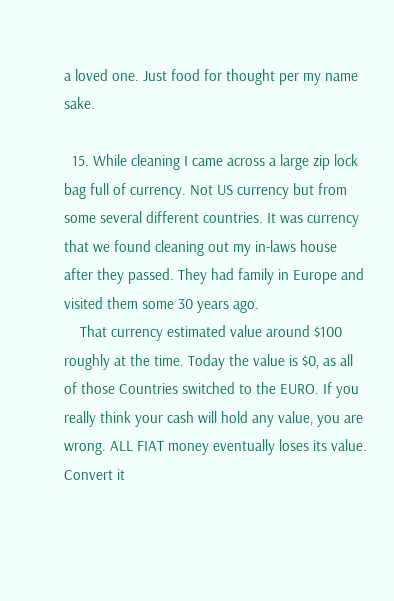a loved one. Just food for thought per my name sake.

  15. While cleaning I came across a large zip lock bag full of currency. Not US currency but from some several different countries. It was currency that we found cleaning out my in-laws house after they passed. They had family in Europe and visited them some 30 years ago.
    That currency estimated value around $100 roughly at the time. Today the value is $0, as all of those Countries switched to the EURO. If you really think your cash will hold any value, you are wrong. ALL FIAT money eventually loses its value. Convert it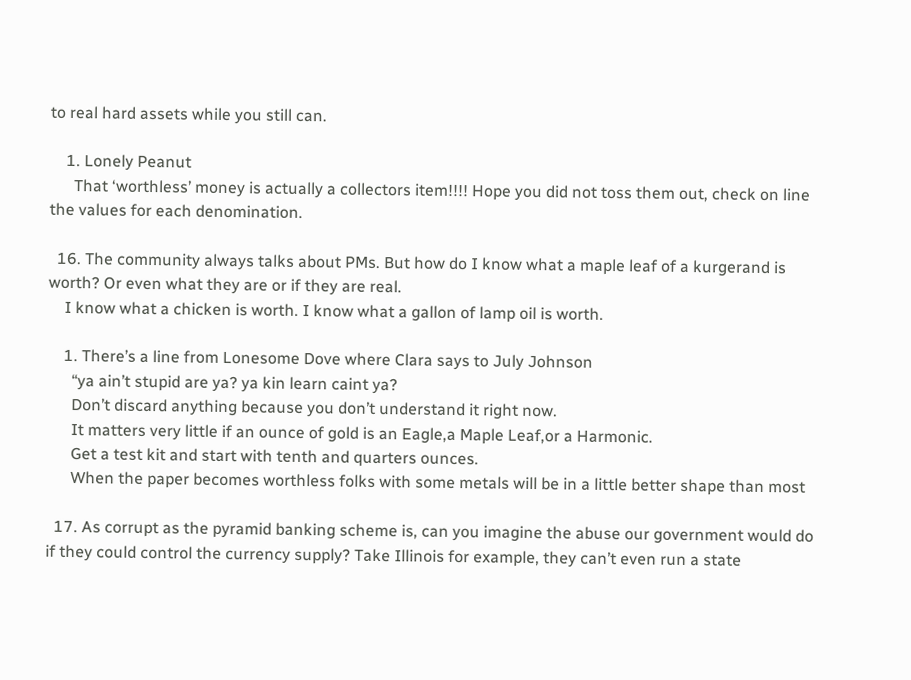to real hard assets while you still can.

    1. Lonely Peanut
      That ‘worthless’ money is actually a collectors item!!!! Hope you did not toss them out, check on line the values for each denomination.

  16. The community always talks about PMs. But how do I know what a maple leaf of a kurgerand is worth? Or even what they are or if they are real.
    I know what a chicken is worth. I know what a gallon of lamp oil is worth.

    1. There’s a line from Lonesome Dove where Clara says to July Johnson
      “ya ain’t stupid are ya? ya kin learn caint ya?
      Don’t discard anything because you don’t understand it right now.
      It matters very little if an ounce of gold is an Eagle,a Maple Leaf,or a Harmonic.
      Get a test kit and start with tenth and quarters ounces.
      When the paper becomes worthless folks with some metals will be in a little better shape than most

  17. As corrupt as the pyramid banking scheme is, can you imagine the abuse our government would do if they could control the currency supply? Take Illinois for example, they can’t even run a state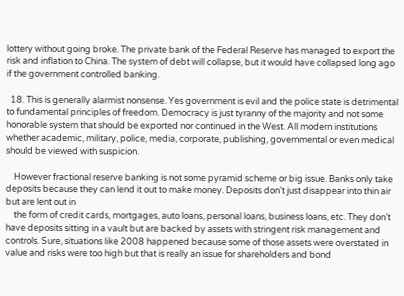lottery without going broke. The private bank of the Federal Reserve has managed to export the risk and inflation to China. The system of debt will collapse, but it would have collapsed long ago if the government controlled banking.

  18. This is generally alarmist nonsense. Yes government is evil and the police state is detrimental to fundamental principles of freedom. Democracy is just tyranny of the majority and not some honorable system that should be exported nor continued in the West. All modern institutions whether academic, military, police, media, corporate, publishing, governmental or even medical should be viewed with suspicion.

    However fractional reserve banking is not some pyramid scheme or big issue. Banks only take deposits because they can lend it out to make money. Deposits don’t just disappear into thin air but are lent out in
    the form of credit cards, mortgages, auto loans, personal loans, business loans, etc. They don’t have deposits sitting in a vault but are backed by assets with stringent risk management and controls. Sure, situations like 2008 happened because some of those assets were overstated in value and risks were too high but that is really an issue for shareholders and bond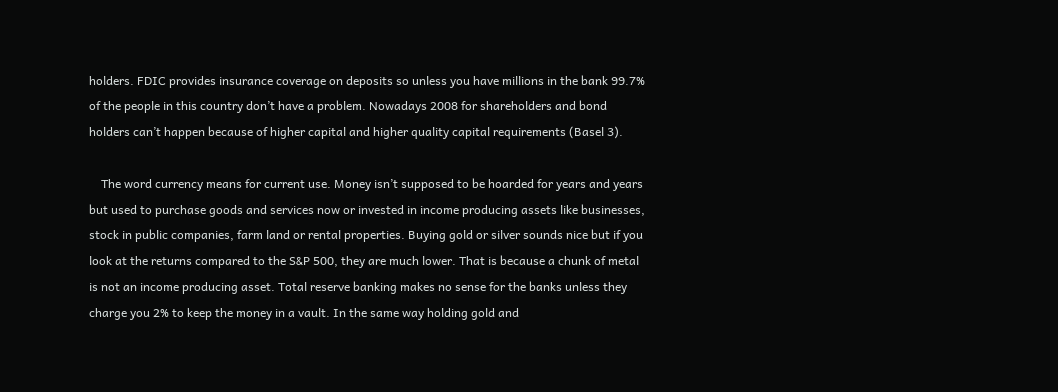holders. FDIC provides insurance coverage on deposits so unless you have millions in the bank 99.7% of the people in this country don’t have a problem. Nowadays 2008 for shareholders and bond holders can’t happen because of higher capital and higher quality capital requirements (Basel 3).

    The word currency means for current use. Money isn’t supposed to be hoarded for years and years but used to purchase goods and services now or invested in income producing assets like businesses, stock in public companies, farm land or rental properties. Buying gold or silver sounds nice but if you look at the returns compared to the S&P 500, they are much lower. That is because a chunk of metal is not an income producing asset. Total reserve banking makes no sense for the banks unless they charge you 2% to keep the money in a vault. In the same way holding gold and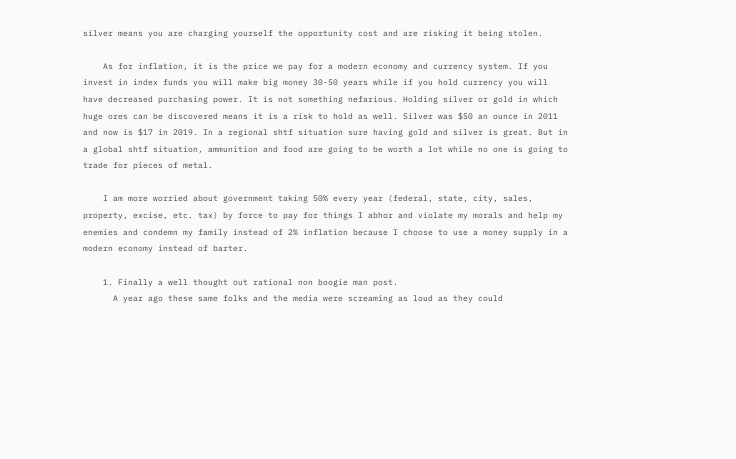silver means you are charging yourself the opportunity cost and are risking it being stolen.

    As for inflation, it is the price we pay for a modern economy and currency system. If you invest in index funds you will make big money 30-50 years while if you hold currency you will have decreased purchasing power. It is not something nefarious. Holding silver or gold in which huge ores can be discovered means it is a risk to hold as well. Silver was $50 an ounce in 2011 and now is $17 in 2019. In a regional shtf situation sure having gold and silver is great. But in a global shtf situation, ammunition and food are going to be worth a lot while no one is going to trade for pieces of metal.

    I am more worried about government taking 50% every year (federal, state, city, sales, property, excise, etc. tax) by force to pay for things I abhor and violate my morals and help my enemies and condemn my family instead of 2% inflation because I choose to use a money supply in a modern economy instead of barter.

    1. Finally a well thought out rational non boogie man post.
      A year ago these same folks and the media were screaming as loud as they could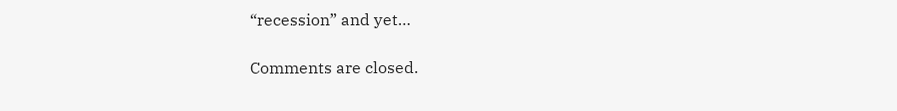“recession” and yet…

Comments are closed.